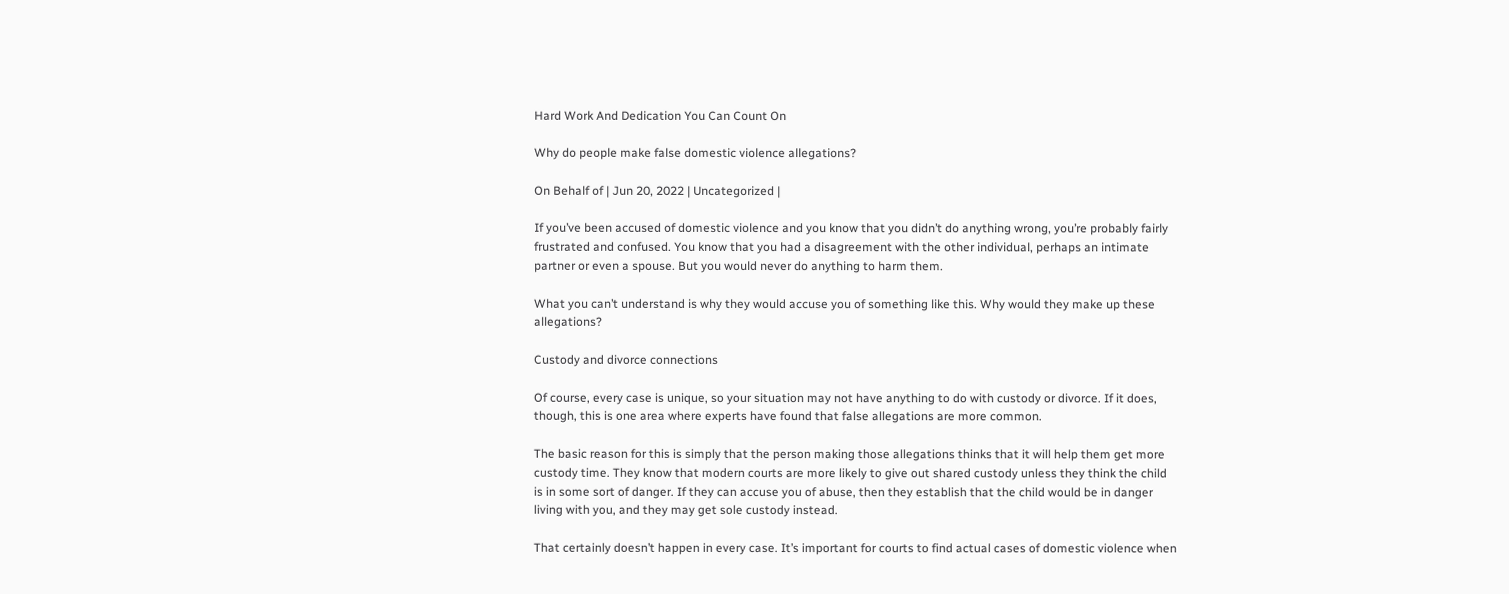Hard Work And Dedication You Can Count On

Why do people make false domestic violence allegations?

On Behalf of | Jun 20, 2022 | Uncategorized |

If you’ve been accused of domestic violence and you know that you didn’t do anything wrong, you’re probably fairly frustrated and confused. You know that you had a disagreement with the other individual, perhaps an intimate partner or even a spouse. But you would never do anything to harm them.

What you can’t understand is why they would accuse you of something like this. Why would they make up these allegations?

Custody and divorce connections

Of course, every case is unique, so your situation may not have anything to do with custody or divorce. If it does, though, this is one area where experts have found that false allegations are more common.

The basic reason for this is simply that the person making those allegations thinks that it will help them get more custody time. They know that modern courts are more likely to give out shared custody unless they think the child is in some sort of danger. If they can accuse you of abuse, then they establish that the child would be in danger living with you, and they may get sole custody instead.

That certainly doesn’t happen in every case. It’s important for courts to find actual cases of domestic violence when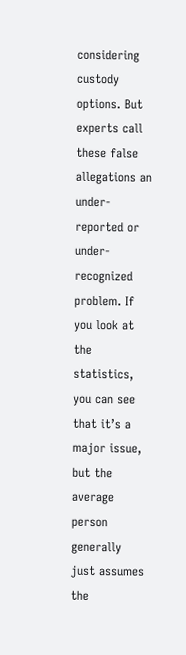considering custody options. But experts call these false allegations an under-reported or under-recognized problem. If you look at the statistics, you can see that it’s a major issue, but the average person generally just assumes the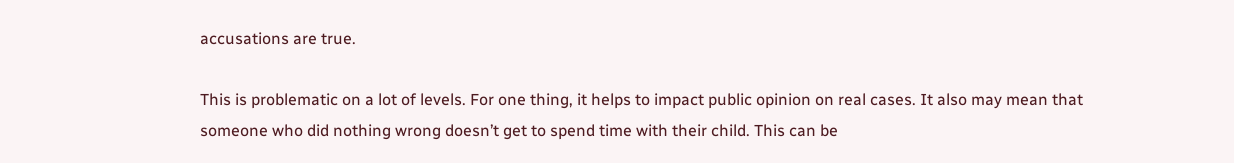accusations are true.

This is problematic on a lot of levels. For one thing, it helps to impact public opinion on real cases. It also may mean that someone who did nothing wrong doesn’t get to spend time with their child. This can be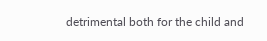detrimental both for the child and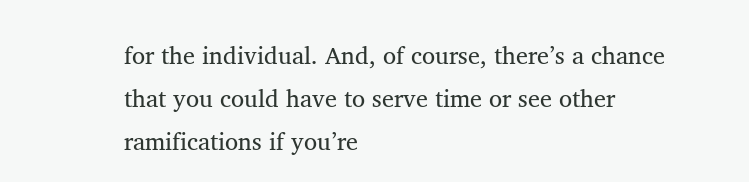for the individual. And, of course, there’s a chance that you could have to serve time or see other ramifications if you’re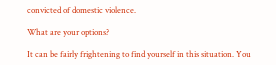convicted of domestic violence.

What are your options?

It can be fairly frightening to find yourself in this situation. You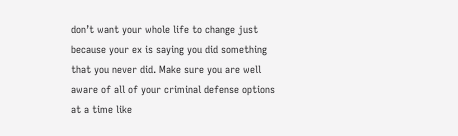don’t want your whole life to change just because your ex is saying you did something that you never did. Make sure you are well aware of all of your criminal defense options at a time like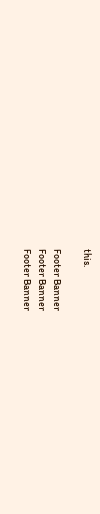this.

Footer Banner
Footer Banner
Footer Banner